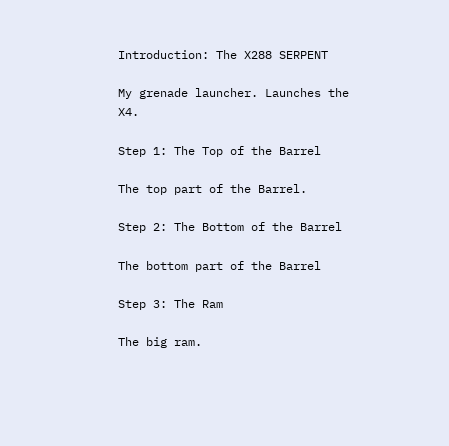Introduction: The X288 SERPENT

My grenade launcher. Launches the X4.

Step 1: The Top of the Barrel

The top part of the Barrel.

Step 2: The Bottom of the Barrel

The bottom part of the Barrel

Step 3: The Ram

The big ram.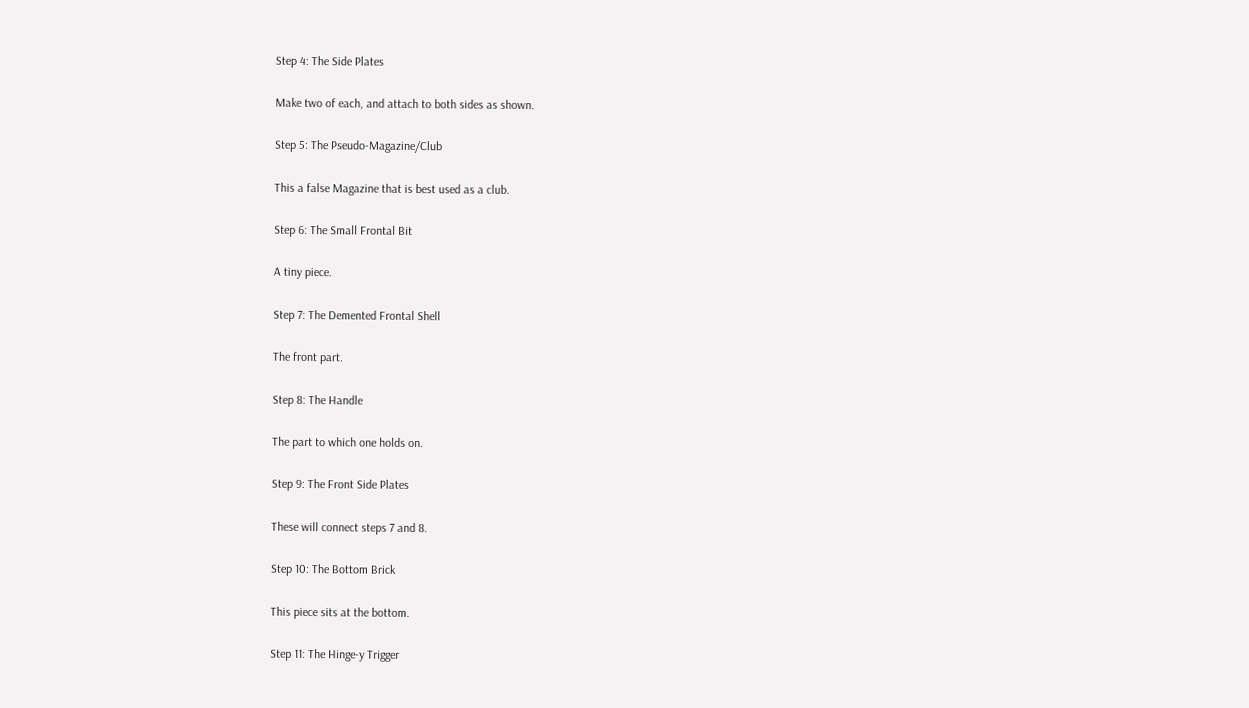Step 4: The Side Plates

Make two of each, and attach to both sides as shown.

Step 5: The Pseudo-Magazine/Club

This a false Magazine that is best used as a club.

Step 6: The Small Frontal Bit

A tiny piece.

Step 7: The Demented Frontal Shell

The front part.

Step 8: The Handle

The part to which one holds on.

Step 9: The Front Side Plates

These will connect steps 7 and 8.

Step 10: The Bottom Brick

This piece sits at the bottom.

Step 11: The Hinge-y Trigger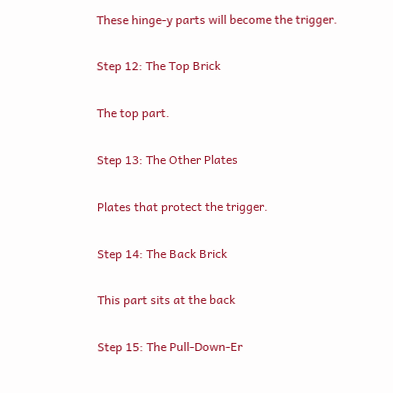These hinge-y parts will become the trigger.

Step 12: The Top Brick

The top part.

Step 13: The Other Plates

Plates that protect the trigger.

Step 14: The Back Brick

This part sits at the back

Step 15: The Pull-Down-Er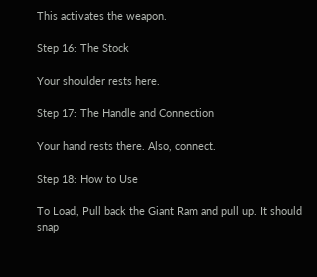This activates the weapon.

Step 16: The Stock

Your shoulder rests here.

Step 17: The Handle and Connection

Your hand rests there. Also, connect.

Step 18: How to Use

To Load, Pull back the Giant Ram and pull up. It should snap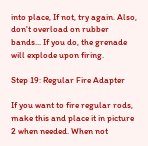into place, If not, try again. Also, don't overload on rubber bands... If you do, the grenade will explode upon firing.

Step 19: Regular Fire Adapter

If you want to fire regular rods, make this and place it in picture 2 when needed. When not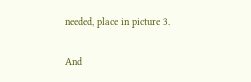needed, place in picture 3.

And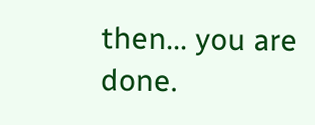then... you are done.